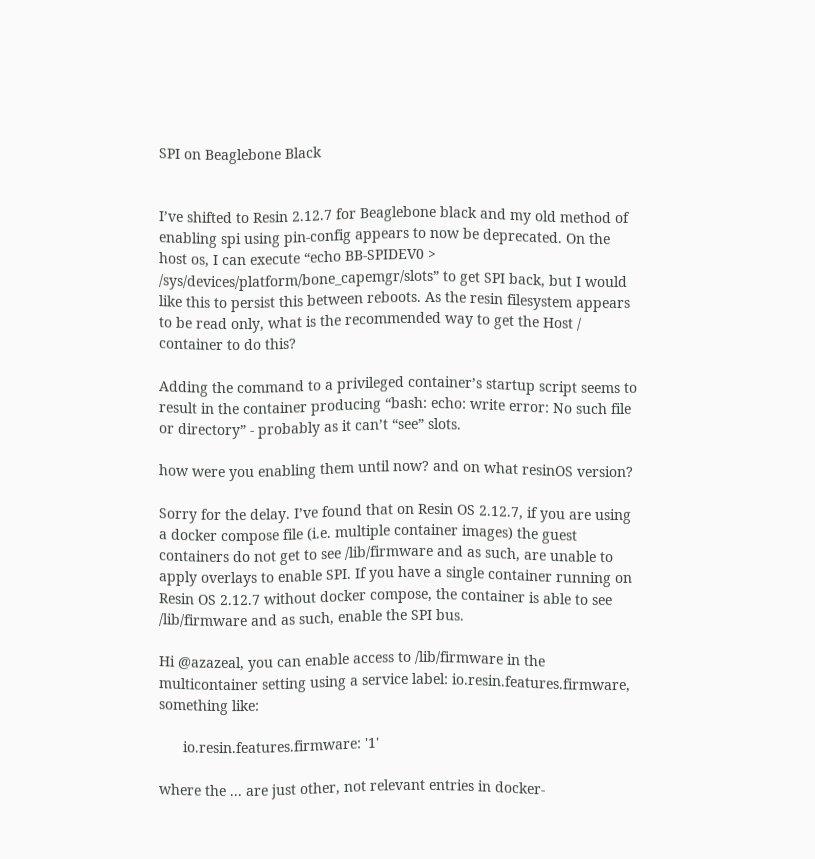SPI on Beaglebone Black


I’ve shifted to Resin 2.12.7 for Beaglebone black and my old method of enabling spi using pin-config appears to now be deprecated. On the host os, I can execute “echo BB-SPIDEV0 > /sys/devices/platform/bone_capemgr/slots” to get SPI back, but I would like this to persist this between reboots. As the resin filesystem appears to be read only, what is the recommended way to get the Host / container to do this?

Adding the command to a privileged container’s startup script seems to result in the container producing “bash: echo: write error: No such file or directory” - probably as it can’t “see” slots.

how were you enabling them until now? and on what resinOS version?

Sorry for the delay. I’ve found that on Resin OS 2.12.7, if you are using a docker compose file (i.e. multiple container images) the guest containers do not get to see /lib/firmware and as such, are unable to apply overlays to enable SPI. If you have a single container running on Resin OS 2.12.7 without docker compose, the container is able to see /lib/firmware and as such, enable the SPI bus.

Hi @azazeal, you can enable access to /lib/firmware in the multicontainer setting using a service label: io.resin.features.firmware, something like:

      io.resin.features.firmware: '1'

where the ... are just other, not relevant entries in docker-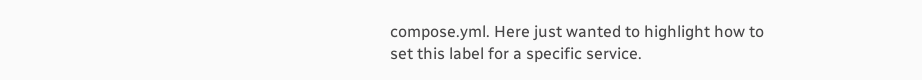compose.yml. Here just wanted to highlight how to set this label for a specific service.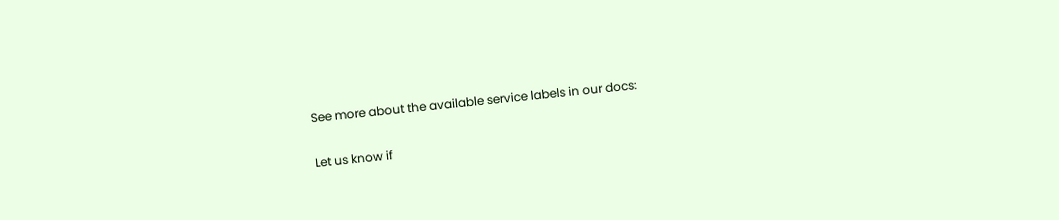See more about the available service labels in our docs:

Let us know if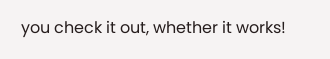you check it out, whether it works!